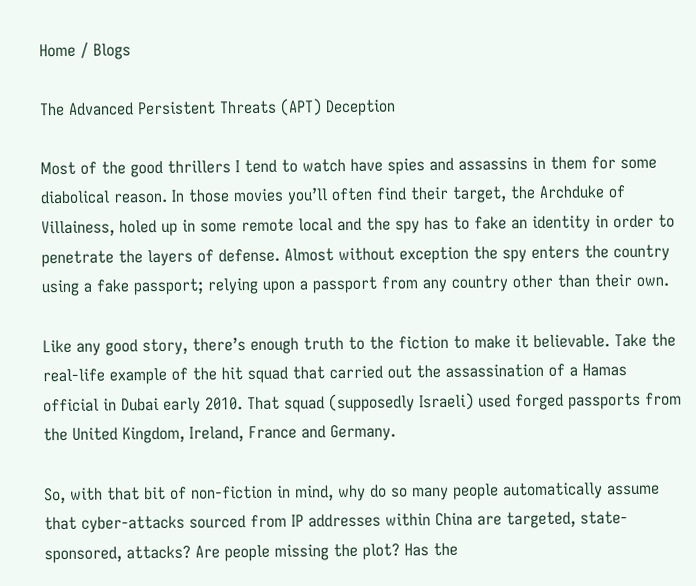Home / Blogs

The Advanced Persistent Threats (APT) Deception

Most of the good thrillers I tend to watch have spies and assassins in them for some diabolical reason. In those movies you’ll often find their target, the Archduke of Villainess, holed up in some remote local and the spy has to fake an identity in order to penetrate the layers of defense. Almost without exception the spy enters the country using a fake passport; relying upon a passport from any country other than their own.

Like any good story, there’s enough truth to the fiction to make it believable. Take the real-life example of the hit squad that carried out the assassination of a Hamas official in Dubai early 2010. That squad (supposedly Israeli) used forged passports from the United Kingdom, Ireland, France and Germany.

So, with that bit of non-fiction in mind, why do so many people automatically assume that cyber-attacks sourced from IP addresses within China are targeted, state-sponsored, attacks? Are people missing the plot? Has the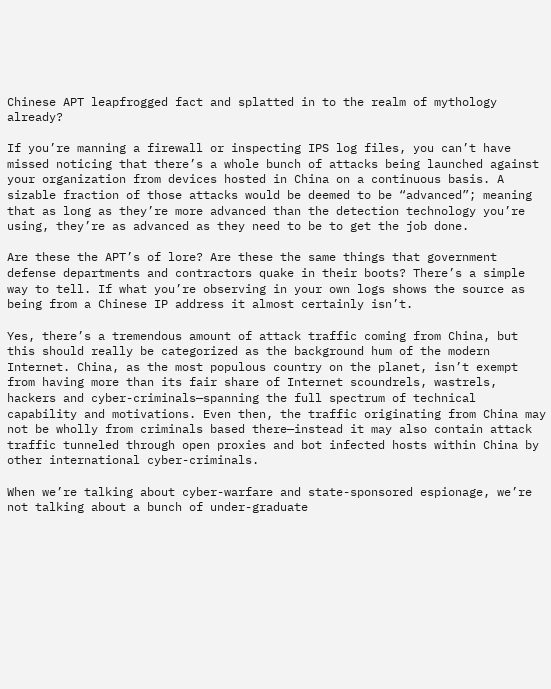Chinese APT leapfrogged fact and splatted in to the realm of mythology already?

If you’re manning a firewall or inspecting IPS log files, you can’t have missed noticing that there’s a whole bunch of attacks being launched against your organization from devices hosted in China on a continuous basis. A sizable fraction of those attacks would be deemed to be “advanced”; meaning that as long as they’re more advanced than the detection technology you’re using, they’re as advanced as they need to be to get the job done.

Are these the APT’s of lore? Are these the same things that government defense departments and contractors quake in their boots? There’s a simple way to tell. If what you’re observing in your own logs shows the source as being from a Chinese IP address it almost certainly isn’t.

Yes, there’s a tremendous amount of attack traffic coming from China, but this should really be categorized as the background hum of the modern Internet. China, as the most populous country on the planet, isn’t exempt from having more than its fair share of Internet scoundrels, wastrels, hackers and cyber-criminals—spanning the full spectrum of technical capability and motivations. Even then, the traffic originating from China may not be wholly from criminals based there—instead it may also contain attack traffic tunneled through open proxies and bot infected hosts within China by other international cyber-criminals.

When we’re talking about cyber-warfare and state-sponsored espionage, we’re not talking about a bunch of under-graduate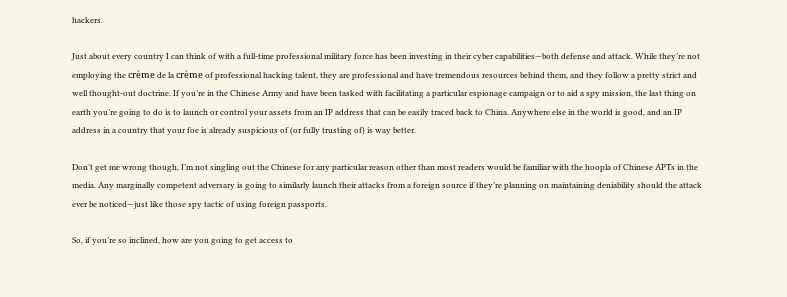hackers.

Just about every country I can think of with a full-time professional military force has been investing in their cyber capabilities—both defense and attack. While they’re not employing the crème de la crème of professional hacking talent, they are professional and have tremendous resources behind them, and they follow a pretty strict and well thought-out doctrine. If you’re in the Chinese Army and have been tasked with facilitating a particular espionage campaign or to aid a spy mission, the last thing on earth you’re going to do is to launch or control your assets from an IP address that can be easily traced back to China. Anywhere else in the world is good, and an IP address in a country that your foe is already suspicious of (or fully trusting of) is way better.

Don’t get me wrong though, I’m not singling out the Chinese for any particular reason other than most readers would be familiar with the hoopla of Chinese APTs in the media. Any marginally competent adversary is going to similarly launch their attacks from a foreign source if they’re planning on maintaining deniability should the attack ever be noticed—just like those spy tactic of using foreign passports.

So, if you’re so inclined, how are you going to get access to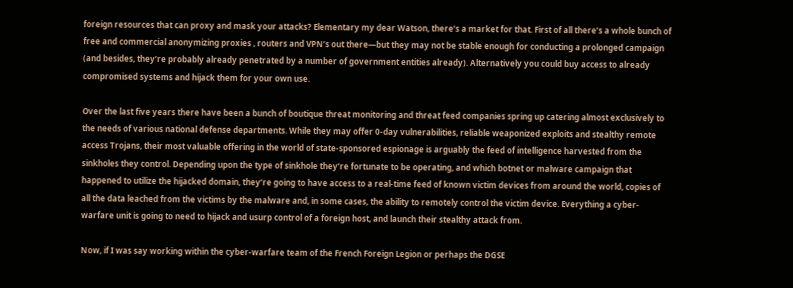foreign resources that can proxy and mask your attacks? Elementary my dear Watson, there’s a market for that. First of all there’s a whole bunch of free and commercial anonymizing proxies , routers and VPN’s out there—but they may not be stable enough for conducting a prolonged campaign (and besides, they’re probably already penetrated by a number of government entities already). Alternatively you could buy access to already compromised systems and hijack them for your own use.

Over the last five years there have been a bunch of boutique threat monitoring and threat feed companies spring up catering almost exclusively to the needs of various national defense departments. While they may offer 0-day vulnerabilities, reliable weaponized exploits and stealthy remote access Trojans, their most valuable offering in the world of state-sponsored espionage is arguably the feed of intelligence harvested from the sinkholes they control. Depending upon the type of sinkhole they’re fortunate to be operating, and which botnet or malware campaign that happened to utilize the hijacked domain, they’re going to have access to a real-time feed of known victim devices from around the world, copies of all the data leached from the victims by the malware and, in some cases, the ability to remotely control the victim device. Everything a cyber-warfare unit is going to need to hijack and usurp control of a foreign host, and launch their stealthy attack from.

Now, if I was say working within the cyber-warfare team of the French Foreign Legion or perhaps the DGSE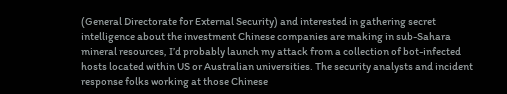(General Directorate for External Security) and interested in gathering secret intelligence about the investment Chinese companies are making in sub-Sahara mineral resources, I’d probably launch my attack from a collection of bot-infected hosts located within US or Australian universities. The security analysts and incident response folks working at those Chinese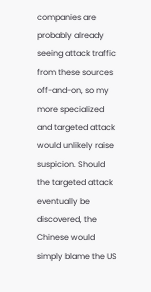companies are probably already seeing attack traffic from these sources off-and-on, so my more specialized and targeted attack would unlikely raise suspicion. Should the targeted attack eventually be discovered, the Chinese would simply blame the US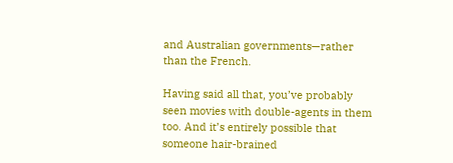and Australian governments—rather than the French.

Having said all that, you’ve probably seen movies with double-agents in them too. And it’s entirely possible that someone hair-brained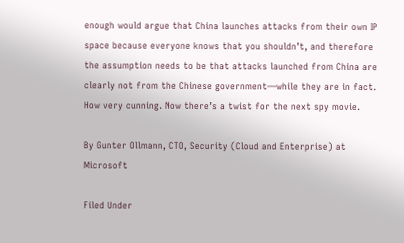enough would argue that China launches attacks from their own IP space because everyone knows that you shouldn’t, and therefore the assumption needs to be that attacks launched from China are clearly not from the Chinese government—while they are in fact. How very cunning. Now there’s a twist for the next spy movie.

By Gunter Ollmann, CTO, Security (Cloud and Enterprise) at Microsoft

Filed Under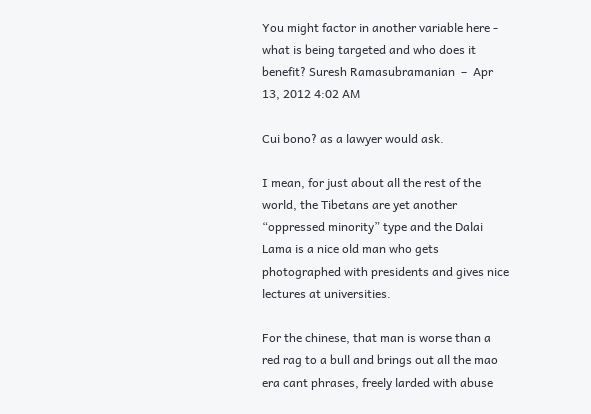You might factor in another variable here - what is being targeted and who does it benefit? Suresh Ramasubramanian  –  Apr 13, 2012 4:02 AM

Cui bono? as a lawyer would ask.

I mean, for just about all the rest of the world, the Tibetans are yet another “oppressed minority” type and the Dalai Lama is a nice old man who gets photographed with presidents and gives nice lectures at universities.

For the chinese, that man is worse than a red rag to a bull and brings out all the mao era cant phrases, freely larded with abuse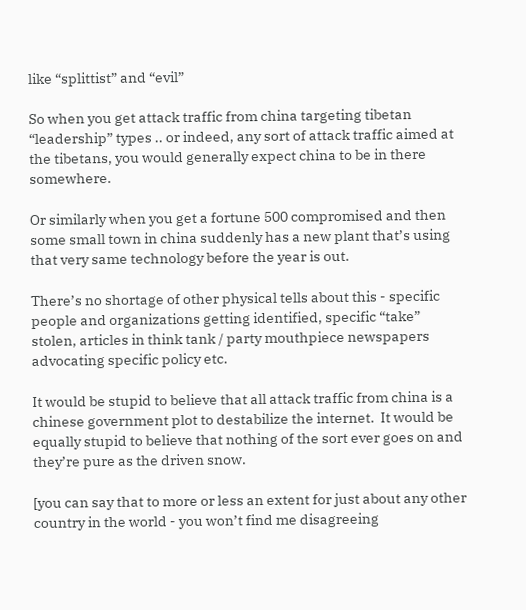like “splittist” and “evil”

So when you get attack traffic from china targeting tibetan “leadership” types .. or indeed, any sort of attack traffic aimed at the tibetans, you would generally expect china to be in there somewhere.

Or similarly when you get a fortune 500 compromised and then some small town in china suddenly has a new plant that’s using that very same technology before the year is out.

There’s no shortage of other physical tells about this - specific people and organizations getting identified, specific “take” stolen, articles in think tank / party mouthpiece newspapers advocating specific policy etc.

It would be stupid to believe that all attack traffic from china is a chinese government plot to destabilize the internet.  It would be equally stupid to believe that nothing of the sort ever goes on and they’re pure as the driven snow.

[you can say that to more or less an extent for just about any other country in the world - you won’t find me disagreeing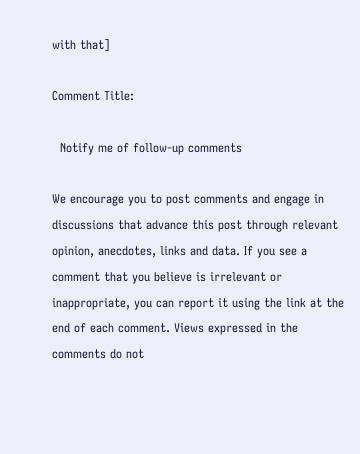with that]

Comment Title:

  Notify me of follow-up comments

We encourage you to post comments and engage in discussions that advance this post through relevant opinion, anecdotes, links and data. If you see a comment that you believe is irrelevant or inappropriate, you can report it using the link at the end of each comment. Views expressed in the comments do not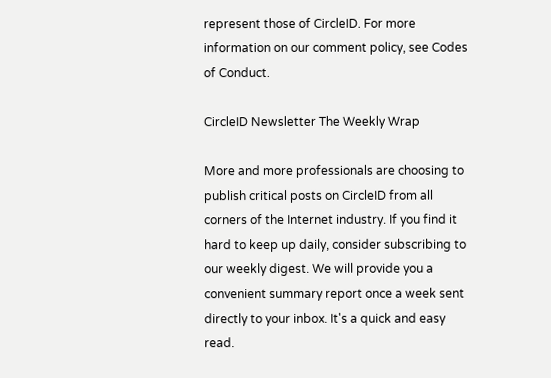represent those of CircleID. For more information on our comment policy, see Codes of Conduct.

CircleID Newsletter The Weekly Wrap

More and more professionals are choosing to publish critical posts on CircleID from all corners of the Internet industry. If you find it hard to keep up daily, consider subscribing to our weekly digest. We will provide you a convenient summary report once a week sent directly to your inbox. It's a quick and easy read.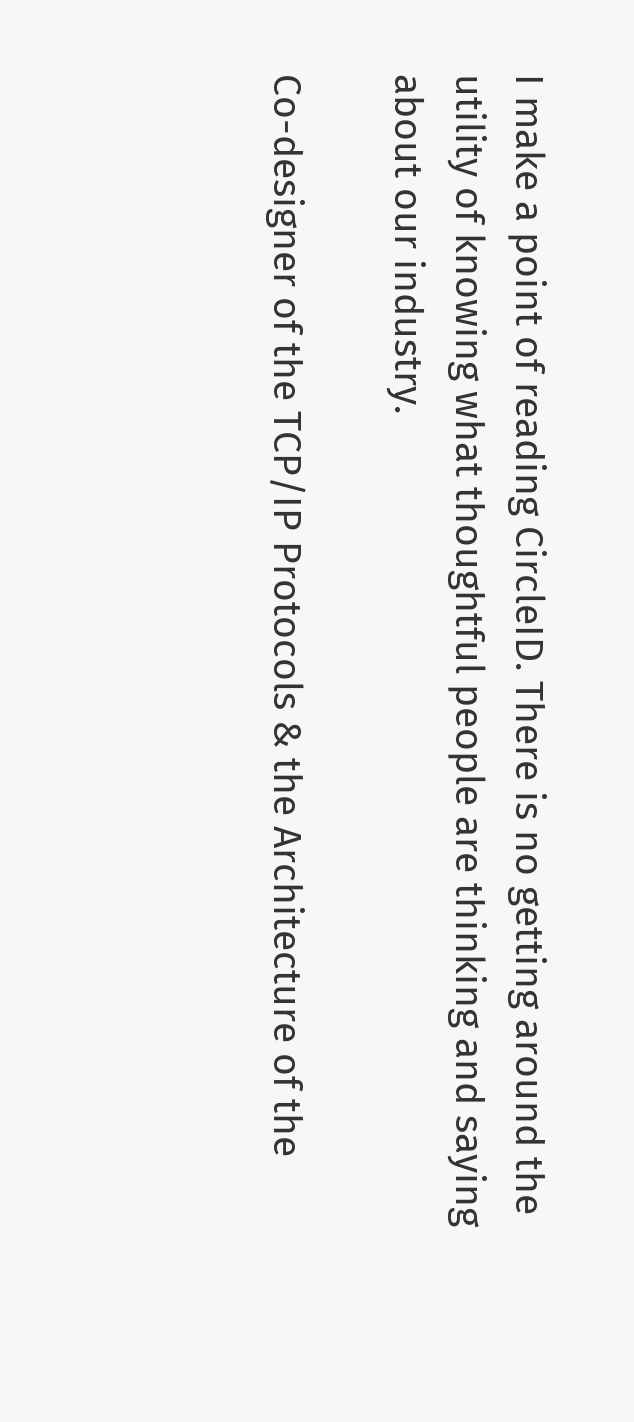I make a point of reading CircleID. There is no getting around the utility of knowing what thoughtful people are thinking and saying about our industry.

Co-designer of the TCP/IP Protocols & the Architecture of the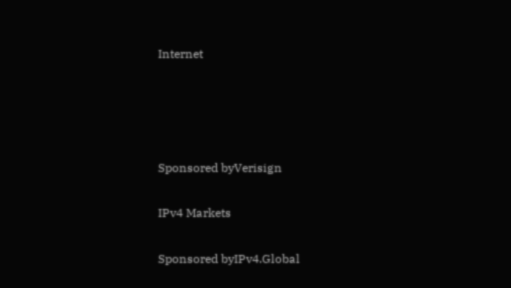Internet




Sponsored byVerisign

IPv4 Markets

Sponsored byIPv4.Global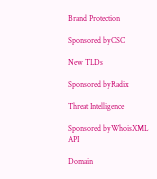Brand Protection

Sponsored byCSC

New TLDs

Sponsored byRadix

Threat Intelligence

Sponsored byWhoisXML API

Domain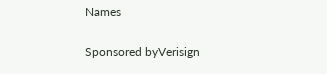Names

Sponsored byVerisign